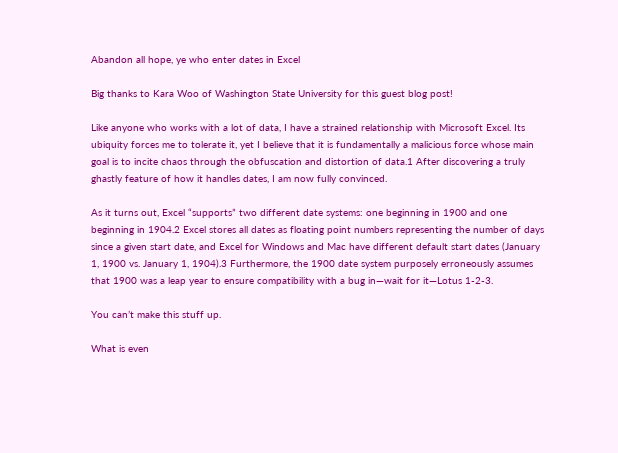Abandon all hope, ye who enter dates in Excel

Big thanks to Kara Woo of Washington State University for this guest blog post!

Like anyone who works with a lot of data, I have a strained relationship with Microsoft Excel. Its ubiquity forces me to tolerate it, yet I believe that it is fundamentally a malicious force whose main goal is to incite chaos through the obfuscation and distortion of data.1 After discovering a truly ghastly feature of how it handles dates, I am now fully convinced.

As it turns out, Excel “supports” two different date systems: one beginning in 1900 and one beginning in 1904.2 Excel stores all dates as floating point numbers representing the number of days since a given start date, and Excel for Windows and Mac have different default start dates (January 1, 1900 vs. January 1, 1904).3 Furthermore, the 1900 date system purposely erroneously assumes that 1900 was a leap year to ensure compatibility with a bug in—wait for it—Lotus 1-2-3.

You can’t make this stuff up.

What is even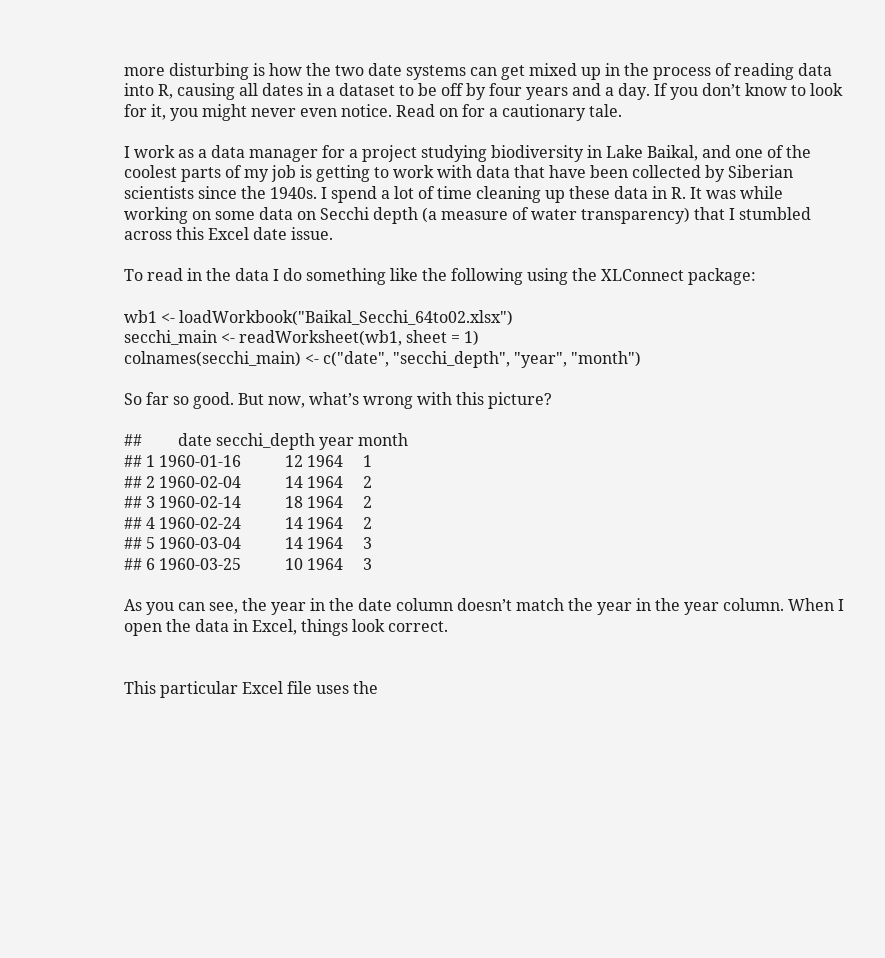more disturbing is how the two date systems can get mixed up in the process of reading data into R, causing all dates in a dataset to be off by four years and a day. If you don’t know to look for it, you might never even notice. Read on for a cautionary tale.

I work as a data manager for a project studying biodiversity in Lake Baikal, and one of the coolest parts of my job is getting to work with data that have been collected by Siberian scientists since the 1940s. I spend a lot of time cleaning up these data in R. It was while working on some data on Secchi depth (a measure of water transparency) that I stumbled across this Excel date issue.

To read in the data I do something like the following using the XLConnect package:

wb1 <- loadWorkbook("Baikal_Secchi_64to02.xlsx")
secchi_main <- readWorksheet(wb1, sheet = 1)
colnames(secchi_main) <- c("date", "secchi_depth", "year", "month")

So far so good. But now, what’s wrong with this picture?

##         date secchi_depth year month
## 1 1960-01-16           12 1964     1
## 2 1960-02-04           14 1964     2
## 3 1960-02-14           18 1964     2
## 4 1960-02-24           14 1964     2
## 5 1960-03-04           14 1964     3
## 6 1960-03-25           10 1964     3

As you can see, the year in the date column doesn’t match the year in the year column. When I open the data in Excel, things look correct.


This particular Excel file uses the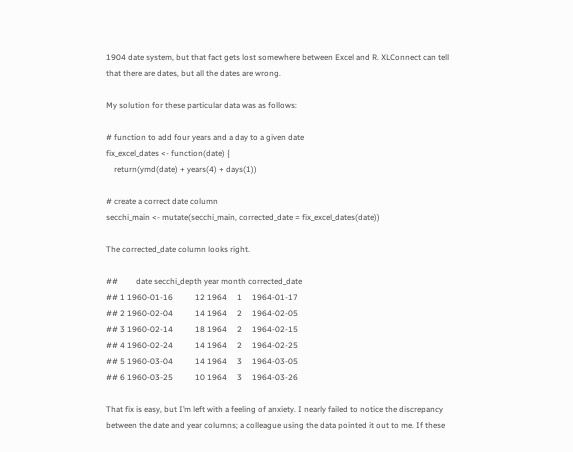1904 date system, but that fact gets lost somewhere between Excel and R. XLConnect can tell that there are dates, but all the dates are wrong.

My solution for these particular data was as follows:

# function to add four years and a day to a given date
fix_excel_dates <- function(date) {
    return(ymd(date) + years(4) + days(1))

# create a correct date column
secchi_main <- mutate(secchi_main, corrected_date = fix_excel_dates(date))

The corrected_date column looks right.

##         date secchi_depth year month corrected_date
## 1 1960-01-16           12 1964     1     1964-01-17
## 2 1960-02-04           14 1964     2     1964-02-05
## 3 1960-02-14           18 1964     2     1964-02-15
## 4 1960-02-24           14 1964     2     1964-02-25
## 5 1960-03-04           14 1964     3     1964-03-05
## 6 1960-03-25           10 1964     3     1964-03-26

That fix is easy, but I’m left with a feeling of anxiety. I nearly failed to notice the discrepancy between the date and year columns; a colleague using the data pointed it out to me. If these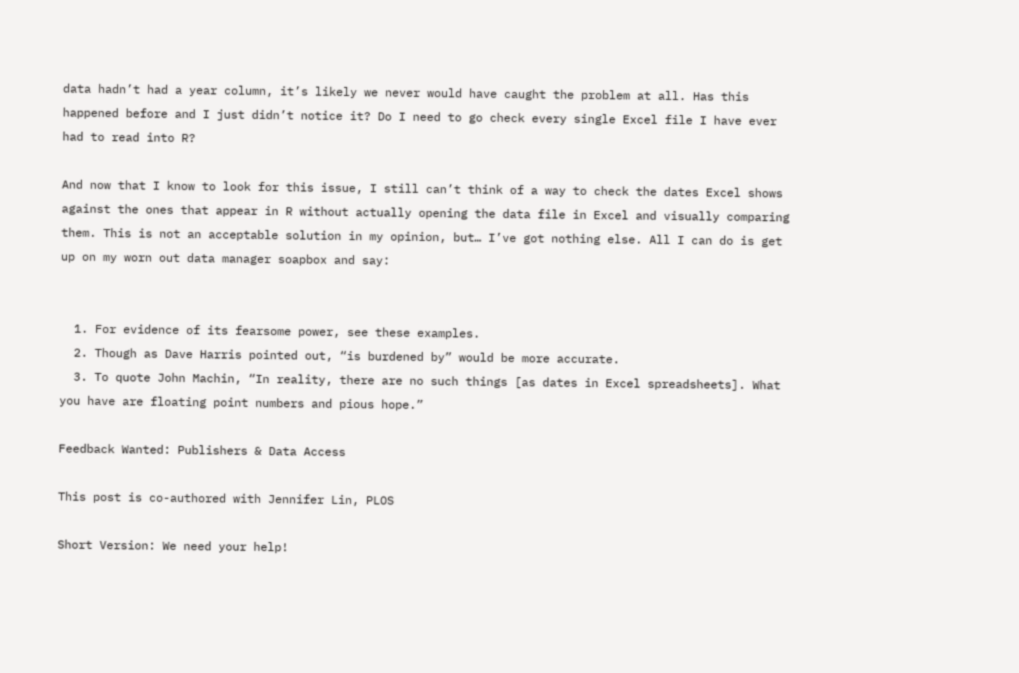data hadn’t had a year column, it’s likely we never would have caught the problem at all. Has this happened before and I just didn’t notice it? Do I need to go check every single Excel file I have ever had to read into R?

And now that I know to look for this issue, I still can’t think of a way to check the dates Excel shows against the ones that appear in R without actually opening the data file in Excel and visually comparing them. This is not an acceptable solution in my opinion, but… I’ve got nothing else. All I can do is get up on my worn out data manager soapbox and say:


  1. For evidence of its fearsome power, see these examples.
  2. Though as Dave Harris pointed out, “is burdened by” would be more accurate.
  3. To quote John Machin, “In reality, there are no such things [as dates in Excel spreadsheets]. What you have are floating point numbers and pious hope.”

Feedback Wanted: Publishers & Data Access

This post is co-authored with Jennifer Lin, PLOS

Short Version: We need your help!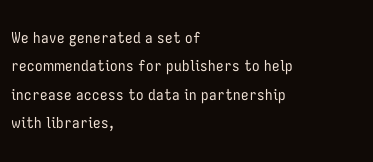We have generated a set of recommendations for publishers to help increase access to data in partnership with libraries,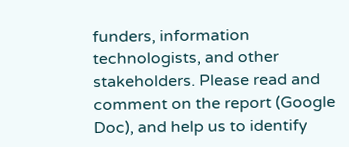funders, information technologists, and other stakeholders. Please read and comment on the report (Google Doc), and help us to identify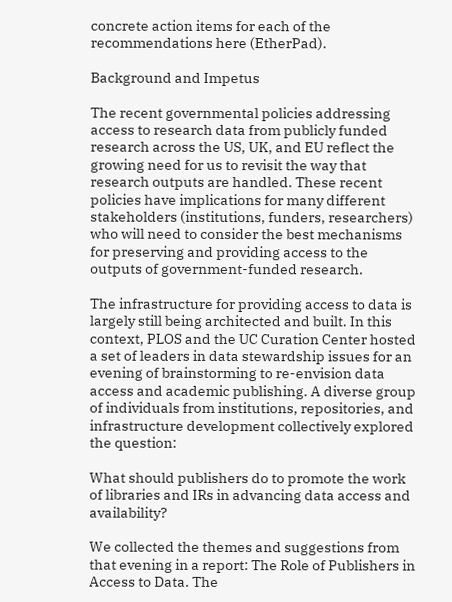concrete action items for each of the recommendations here (EtherPad).

Background and Impetus

The recent governmental policies addressing access to research data from publicly funded research across the US, UK, and EU reflect the growing need for us to revisit the way that research outputs are handled. These recent policies have implications for many different stakeholders (institutions, funders, researchers) who will need to consider the best mechanisms for preserving and providing access to the outputs of government-funded research.

The infrastructure for providing access to data is largely still being architected and built. In this context, PLOS and the UC Curation Center hosted a set of leaders in data stewardship issues for an evening of brainstorming to re-envision data access and academic publishing. A diverse group of individuals from institutions, repositories, and infrastructure development collectively explored the question:

What should publishers do to promote the work of libraries and IRs in advancing data access and availability?

We collected the themes and suggestions from that evening in a report: The Role of Publishers in Access to Data. The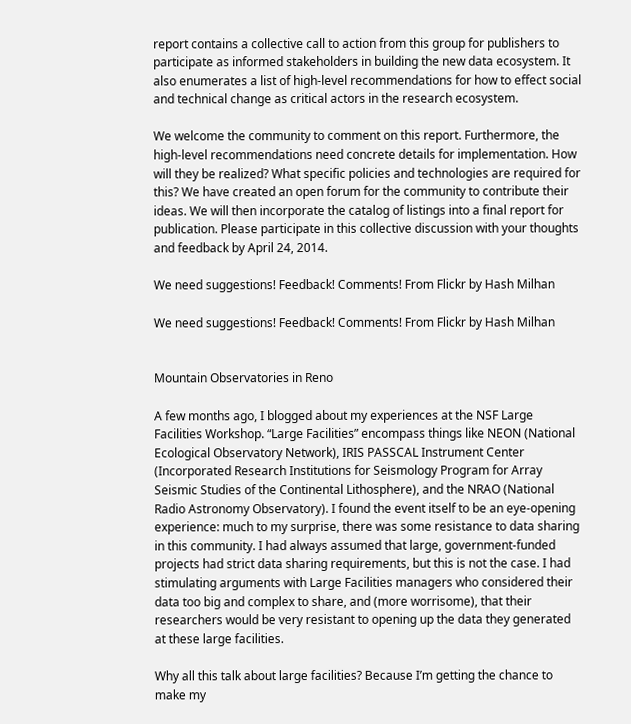report contains a collective call to action from this group for publishers to participate as informed stakeholders in building the new data ecosystem. It also enumerates a list of high-level recommendations for how to effect social and technical change as critical actors in the research ecosystem.

We welcome the community to comment on this report. Furthermore, the high-level recommendations need concrete details for implementation. How will they be realized? What specific policies and technologies are required for this? We have created an open forum for the community to contribute their ideas. We will then incorporate the catalog of listings into a final report for publication. Please participate in this collective discussion with your thoughts and feedback by April 24, 2014.

We need suggestions! Feedback! Comments! From Flickr by Hash Milhan

We need suggestions! Feedback! Comments! From Flickr by Hash Milhan


Mountain Observatories in Reno

A few months ago, I blogged about my experiences at the NSF Large Facilities Workshop. “Large Facilities” encompass things like NEON (National Ecological Observatory Network), IRIS PASSCAL Instrument Center (Incorporated Research Institutions for Seismology Program for Array Seismic Studies of the Continental Lithosphere), and the NRAO (National Radio Astronomy Observatory). I found the event itself to be an eye-opening experience: much to my surprise, there was some resistance to data sharing in this community. I had always assumed that large, government-funded projects had strict data sharing requirements, but this is not the case. I had stimulating arguments with Large Facilities managers who considered their data too big and complex to share, and (more worrisome), that their researchers would be very resistant to opening up the data they generated at these large facilities.

Why all this talk about large facilities? Because I’m getting the chance to make my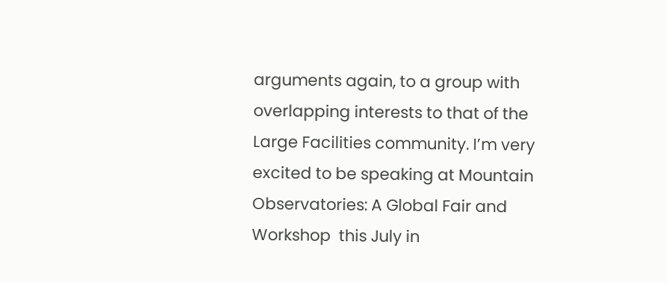arguments again, to a group with overlapping interests to that of the Large Facilities community. I’m very excited to be speaking at Mountain Observatories: A Global Fair and Workshop  this July in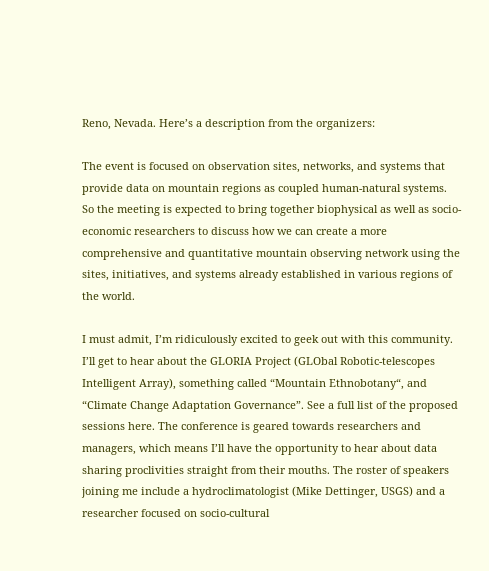Reno, Nevada. Here’s a description from the organizers:

The event is focused on observation sites, networks, and systems that provide data on mountain regions as coupled human-natural systems. So the meeting is expected to bring together biophysical as well as socio-economic researchers to discuss how we can create a more comprehensive and quantitative mountain observing network using the sites, initiatives, and systems already established in various regions of the world.

I must admit, I’m ridiculously excited to geek out with this community. I’ll get to hear about the GLORIA Project (GLObal Robotic-telescopes Intelligent Array), something called “Mountain Ethnobotany“, and “Climate Change Adaptation Governance”. See a full list of the proposed sessions here. The conference is geared towards researchers and managers, which means I’ll have the opportunity to hear about data sharing proclivities straight from their mouths. The roster of speakers joining me include a hydroclimatologist (Mike Dettinger, USGS) and a researcher focused on socio-cultural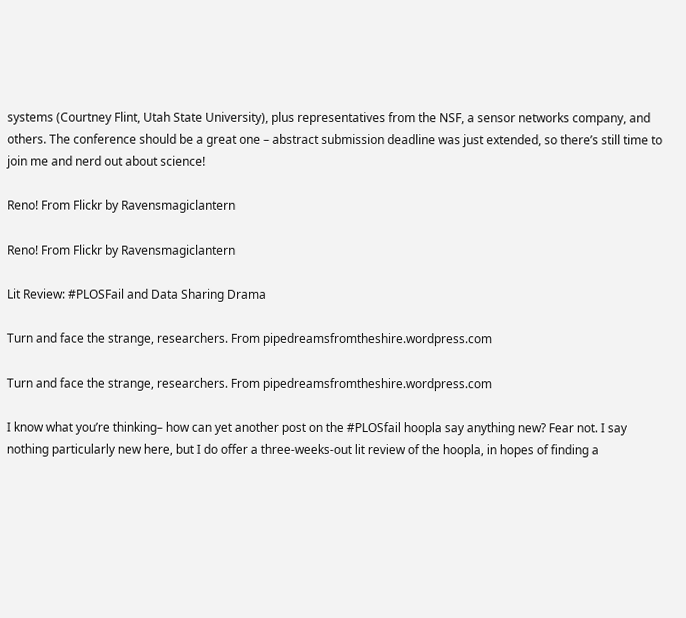systems (Courtney Flint, Utah State University), plus representatives from the NSF, a sensor networks company, and others. The conference should be a great one – abstract submission deadline was just extended, so there’s still time to join me and nerd out about science!

Reno! From Flickr by Ravensmagiclantern

Reno! From Flickr by Ravensmagiclantern

Lit Review: #PLOSFail and Data Sharing Drama

Turn and face the strange, researchers. From pipedreamsfromtheshire.wordpress.com

Turn and face the strange, researchers. From pipedreamsfromtheshire.wordpress.com

I know what you’re thinking– how can yet another post on the #PLOSfail hoopla say anything new? Fear not. I say nothing particularly new here, but I do offer a three-weeks-out lit review of the hoopla, in hopes of finding a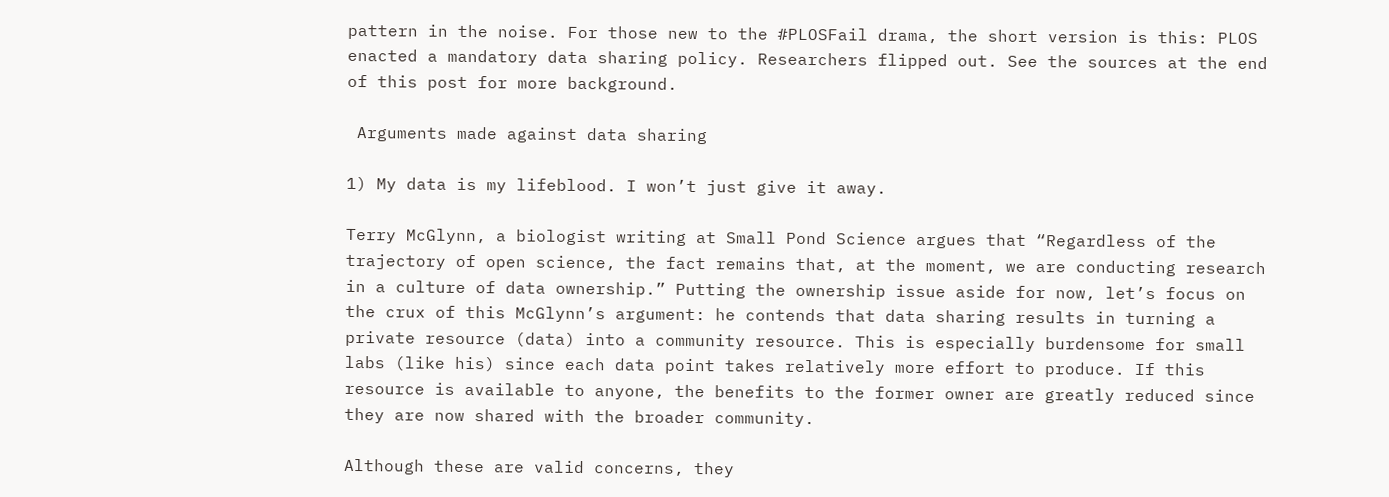pattern in the noise. For those new to the #PLOSFail drama, the short version is this: PLOS enacted a mandatory data sharing policy. Researchers flipped out. See the sources at the end of this post for more background.

 Arguments made against data sharing

1) My data is my lifeblood. I won’t just give it away.

Terry McGlynn, a biologist writing at Small Pond Science argues that “Regardless of the trajectory of open science, the fact remains that, at the moment, we are conducting research in a culture of data ownership.” Putting the ownership issue aside for now, let’s focus on the crux of this McGlynn’s argument: he contends that data sharing results in turning a private resource (data) into a community resource. This is especially burdensome for small labs (like his) since each data point takes relatively more effort to produce. If this resource is available to anyone, the benefits to the former owner are greatly reduced since they are now shared with the broader community.

Although these are valid concerns, they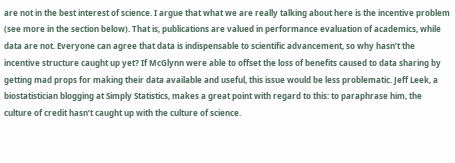are not in the best interest of science. I argue that what we are really talking about here is the incentive problem (see more in the section below). That is, publications are valued in performance evaluation of academics, while data are not. Everyone can agree that data is indispensable to scientific advancement, so why hasn’t the incentive structure caught up yet? If McGlynn were able to offset the loss of benefits caused to data sharing by getting mad props for making their data available and useful, this issue would be less problematic. Jeff Leek, a biostatistician blogging at Simply Statistics, makes a great point with regard to this: to paraphrase him, the culture of credit hasn’t caught up with the culture of science.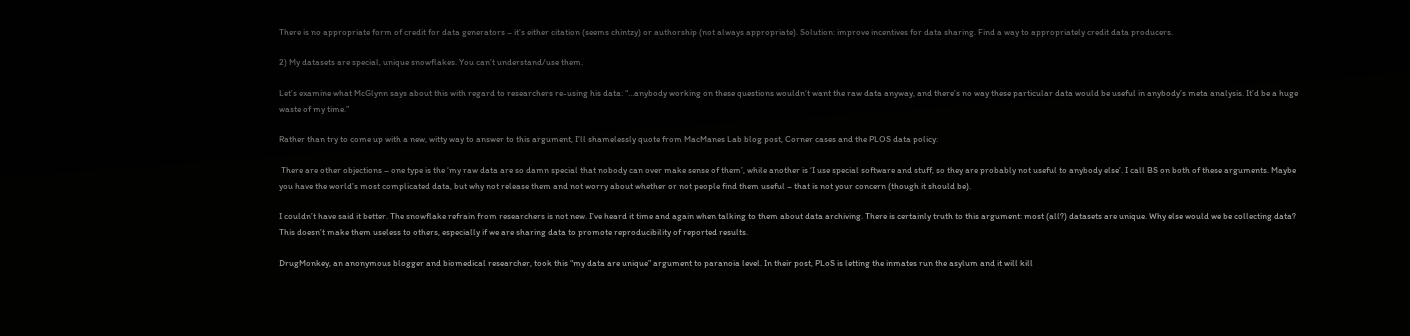There is no appropriate form of credit for data generators – it’s either citation (seems chintzy) or authorship (not always appropriate). Solution: improve incentives for data sharing. Find a way to appropriately credit data producers.

2) My datasets are special, unique snowflakes. You can’t understand/use them.

Let’s examine what McGlynn says about this with regard to researchers re-using his data: “…anybody working on these questions wouldn’t want the raw data anyway, and there’s no way these particular data would be useful in anybody’s meta analysis. It’d be a huge waste of my time.”

Rather than try to come up with a new, witty way to answer to this argument, I’ll shamelessly quote from MacManes Lab blog post, Corner cases and the PLOS data policy:

 There are other objections – one type is the ‘my raw data are so damn special that nobody can over make sense of them’, while another is ‘I use special software and stuff, so they are probably not useful to anybody else’. I call BS on both of these arguments. Maybe you have the world’s most complicated data, but why not release them and not worry about whether or not people find them useful – that is not your concern (though it should be).

I couldn’t have said it better. The snowflake refrain from researchers is not new. I’ve heard it time and again when talking to them about data archiving. There is certainly truth to this argument: most (all?) datasets are unique. Why else would we be collecting data? This doesn’t make them useless to others, especially if we are sharing data to promote reproducibility of reported results.

DrugMonkey, an anonymous blogger and biomedical researcher, took this “my data are unique” argument to paranoia level. In their post, PLoS is letting the inmates run the asylum and it will kill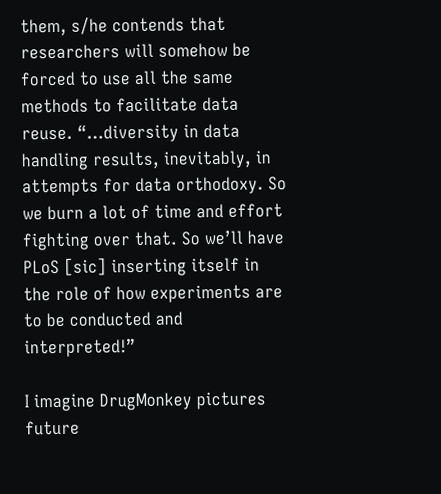them, s/he contends that researchers will somehow be forced to use all the same methods to facilitate data reuse. “…diversity in data handling results, inevitably, in attempts for data orthodoxy. So we burn a lot of time and effort fighting over that. So we’ll have PLoS [sic] inserting itself in the role of how experiments are to be conducted and interpreted!”

I imagine DrugMonkey pictures future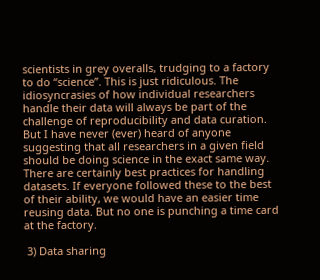scientists in grey overalls, trudging to a factory to do “science”. This is just ridiculous. The idiosyncrasies of how individual researchers handle their data will always be part of the challenge of reproducibility and data curation. But I have never (ever) heard of anyone suggesting that all researchers in a given field should be doing science in the exact same way. There are certainly best practices for handling datasets. If everyone followed these to the best of their ability, we would have an easier time reusing data. But no one is punching a time card at the factory.

 3) Data sharing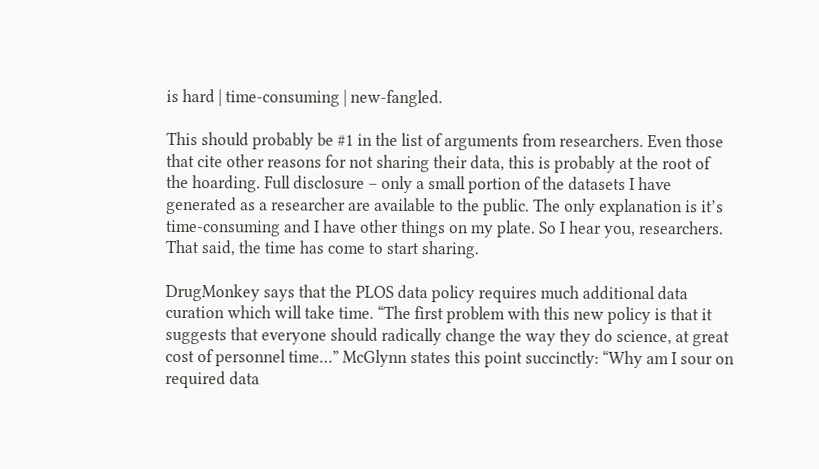is hard | time-consuming | new-fangled.

This should probably be #1 in the list of arguments from researchers. Even those that cite other reasons for not sharing their data, this is probably at the root of the hoarding. Full disclosure – only a small portion of the datasets I have generated as a researcher are available to the public. The only explanation is it’s time-consuming and I have other things on my plate. So I hear you, researchers. That said, the time has come to start sharing.

DrugMonkey says that the PLOS data policy requires much additional data curation which will take time. “The first problem with this new policy is that it suggests that everyone should radically change the way they do science, at great cost of personnel time…” McGlynn states this point succinctly: “Why am I sour on required data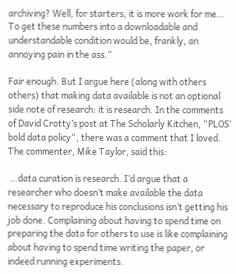archiving? Well, for starters, it is more work for me… To get these numbers into a downloadable and understandable condition would be, frankly, an annoying pain in the ass.”

Fair enough. But I argue here (along with others others) that making data available is not an optional side note of research: it is research. In the comments of David Crotty’s post at The Scholarly Kitchen, “PLOS’ bold data policy“, there was a comment that I loved. The commenter, Mike Taylor, said this:

 …data curation is research. I’d argue that a researcher who doesn’t make available the data necessary to reproduce his conclusions isn’t getting his job done. Complaining about having to spend time on preparing the data for others to use is like complaining about having to spend time writing the paper, or indeed running experiments.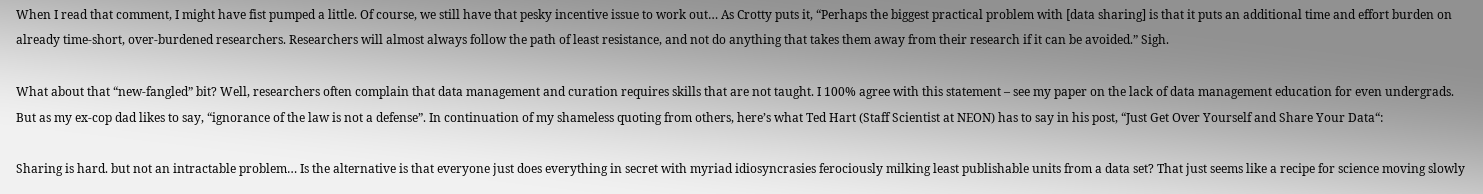When I read that comment, I might have fist pumped a little. Of course, we still have that pesky incentive issue to work out… As Crotty puts it, “Perhaps the biggest practical problem with [data sharing] is that it puts an additional time and effort burden on already time-short, over-burdened researchers. Researchers will almost always follow the path of least resistance, and not do anything that takes them away from their research if it can be avoided.” Sigh.

What about that “new-fangled” bit? Well, researchers often complain that data management and curation requires skills that are not taught. I 100% agree with this statement – see my paper on the lack of data management education for even undergrads. But as my ex-cop dad likes to say, “ignorance of the law is not a defense”. In continuation of my shameless quoting from others, here’s what Ted Hart (Staff Scientist at NEON) has to say in his post, “Just Get Over Yourself and Share Your Data“:

Sharing is hard. but not an intractable problem… Is the alternative is that everyone just does everything in secret with myriad idiosyncrasies ferociously milking least publishable units from a data set? That just seems like a recipe for science moving slowly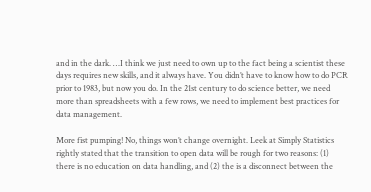and in the dark. …I think we just need to own up to the fact being a scientist these days requires new skills, and it always have. You didn’t have to know how to do PCR prior to 1983, but now you do. In the 21st century to do science better, we need more than spreadsheets with a few rows, we need to implement best practices for data management.

More fist pumping! No, things won’t change overnight. Leek at Simply Statistics rightly stated that the transition to open data will be rough for two reasons: (1) there is no education on data handling, and (2) the is a disconnect between the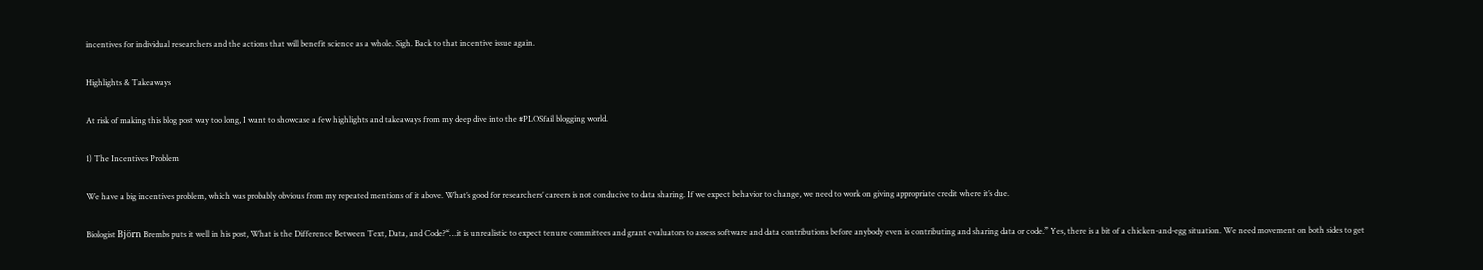incentives for individual researchers and the actions that will benefit science as a whole. Sigh. Back to that incentive issue again.

Highlights & Takeaways

At risk of making this blog post way too long, I want to showcase a few highlights and takeaways from my deep dive into the #PLOSfail blogging world.

1) The Incentives Problem

We have a big incentives problem, which was probably obvious from my repeated mentions of it above. What’s good for researchers’ careers is not conducive to data sharing. If we expect behavior to change, we need to work on giving appropriate credit where it’s due.

Biologist Björn Brembs puts it well in his post, What is the Difference Between Text, Data, and Code?“…it is unrealistic to expect tenure committees and grant evaluators to assess software and data contributions before anybody even is contributing and sharing data or code.” Yes, there is a bit of a chicken-and-egg situation. We need movement on both sides to get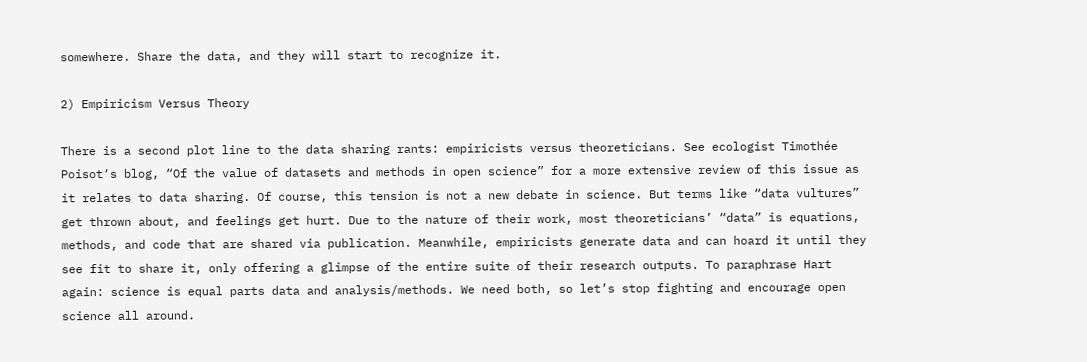somewhere. Share the data, and they will start to recognize it.

2) Empiricism Versus Theory

There is a second plot line to the data sharing rants: empiricists versus theoreticians. See ecologist Timothée Poisot‘s blog, “Of the value of datasets and methods in open science” for a more extensive review of this issue as it relates to data sharing. Of course, this tension is not a new debate in science. But terms like “data vultures” get thrown about, and feelings get hurt. Due to the nature of their work, most theoreticians’ “data” is equations, methods, and code that are shared via publication. Meanwhile, empiricists generate data and can hoard it until they see fit to share it, only offering a glimpse of the entire suite of their research outputs. To paraphrase Hart again: science is equal parts data and analysis/methods. We need both, so let’s stop fighting and encourage open science all around.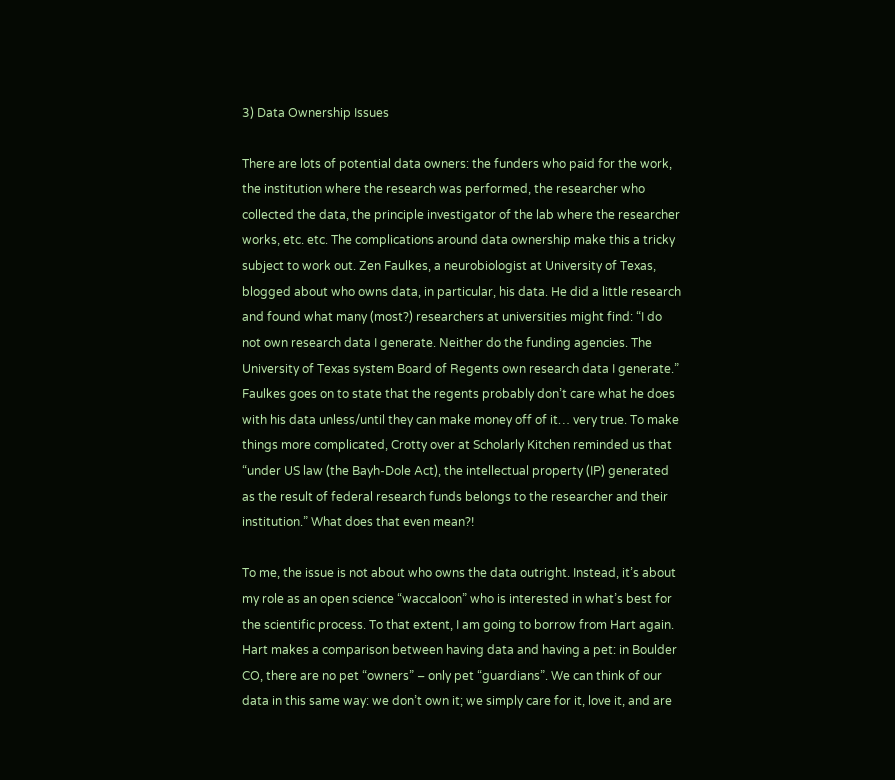3) Data Ownership Issues

There are lots of potential data owners: the funders who paid for the work, the institution where the research was performed, the researcher who collected the data, the principle investigator of the lab where the researcher works, etc. etc. The complications around data ownership make this a tricky subject to work out. Zen Faulkes, a neurobiologist at University of Texas, blogged about who owns data, in particular, his data. He did a little research and found what many (most?) researchers at universities might find: “I do not own research data I generate. Neither do the funding agencies. The University of Texas system Board of Regents own research data I generate.” Faulkes goes on to state that the regents probably don’t care what he does with his data unless/until they can make money off of it… very true. To make things more complicated, Crotty over at Scholarly Kitchen reminded us that “under US law (the Bayh-Dole Act), the intellectual property (IP) generated as the result of federal research funds belongs to the researcher and their institution.” What does that even mean?!

To me, the issue is not about who owns the data outright. Instead, it’s about my role as an open science “waccaloon” who is interested in what’s best for the scientific process. To that extent, I am going to borrow from Hart again. Hart makes a comparison between having data and having a pet: in Boulder CO, there are no pet “owners” – only pet “guardians”. We can think of our data in this same way: we don’t own it; we simply care for it, love it, and are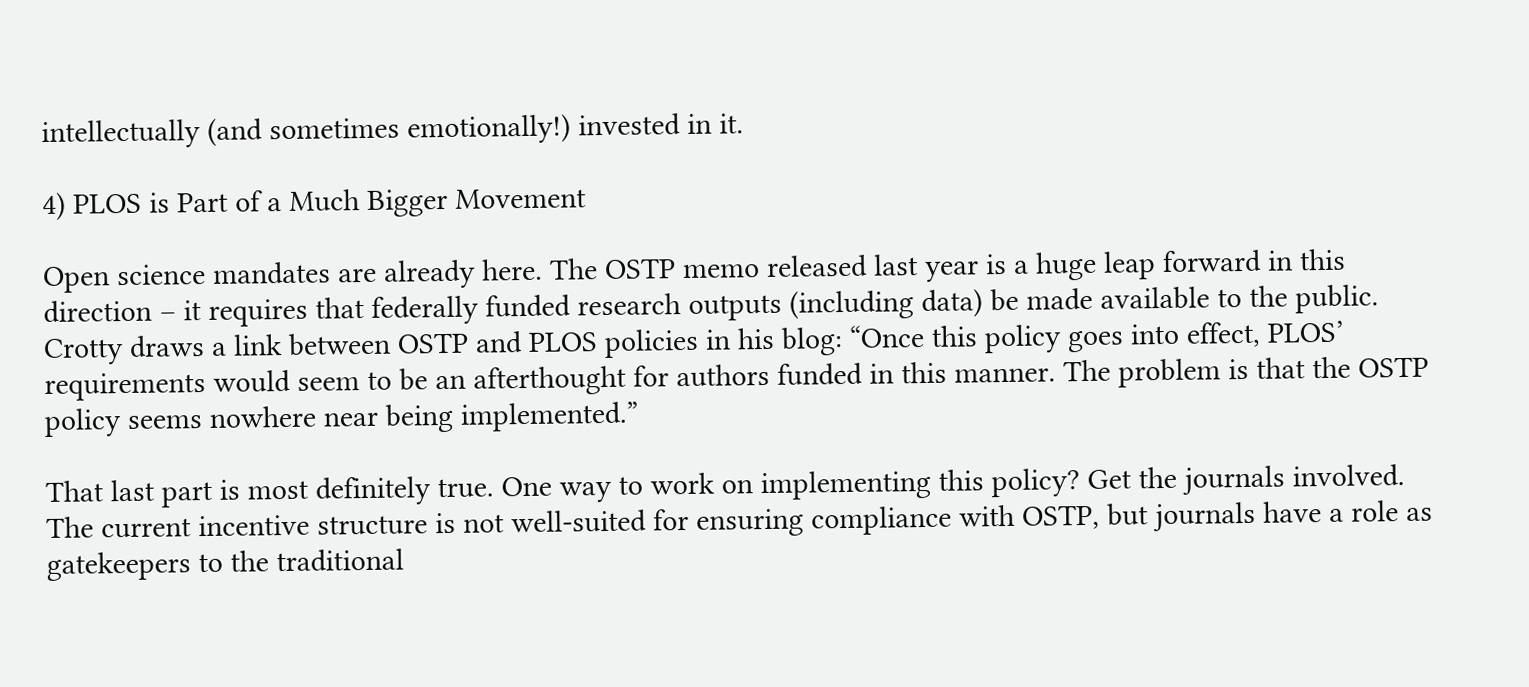intellectually (and sometimes emotionally!) invested in it.

4) PLOS is Part of a Much Bigger Movement

Open science mandates are already here. The OSTP memo released last year is a huge leap forward in this direction – it requires that federally funded research outputs (including data) be made available to the public. Crotty draws a link between OSTP and PLOS policies in his blog: “Once this policy goes into effect, PLOS’ requirements would seem to be an afterthought for authors funded in this manner. The problem is that the OSTP policy seems nowhere near being implemented.”

That last part is most definitely true. One way to work on implementing this policy? Get the journals involved. The current incentive structure is not well-suited for ensuring compliance with OSTP, but journals have a role as gatekeepers to the traditional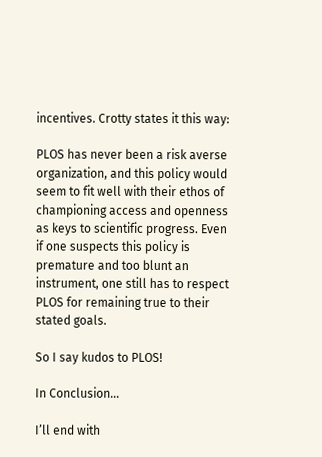incentives. Crotty states it this way:

PLOS has never been a risk averse organization, and this policy would seem to fit well with their ethos of championing access and openness as keys to scientific progress. Even if one suspects this policy is premature and too blunt an instrument, one still has to respect PLOS for remaining true to their stated goals.

So I say kudos to PLOS!

In Conclusion…

I’ll end with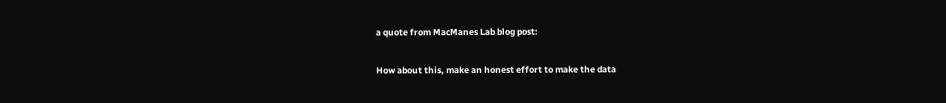a quote from MacManes Lab blog post:

How about this, make an honest effort to make the data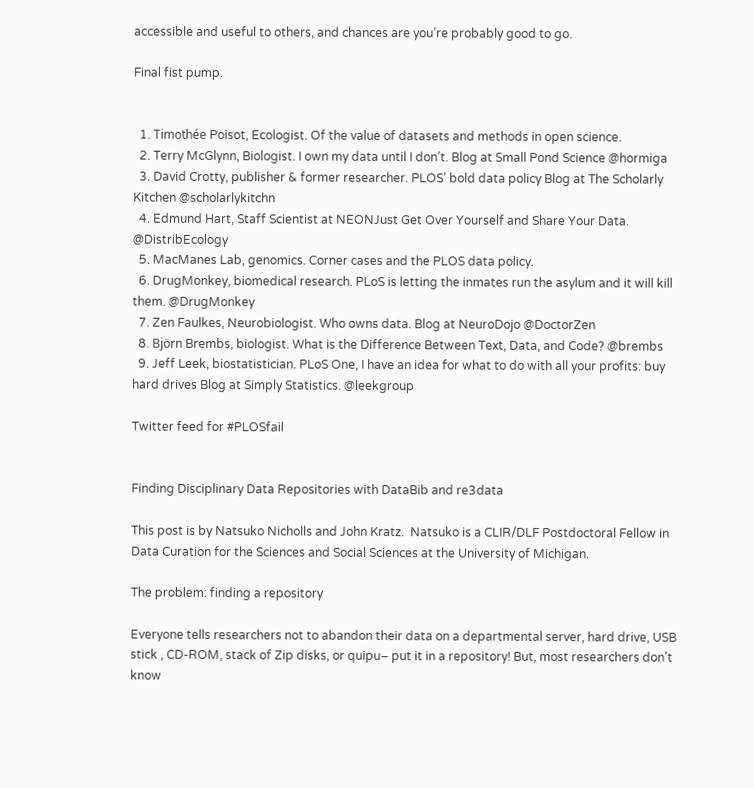accessible and useful to others, and chances are you’re probably good to go.

Final fist pump.


  1. Timothée Poisot, Ecologist. Of the value of datasets and methods in open science.
  2. Terry McGlynn, Biologist. I own my data until I don’t. Blog at Small Pond Science @hormiga
  3. David Crotty, publisher & former researcher. PLOS’ bold data policy Blog at The Scholarly Kitchen @scholarlykitchn
  4. Edmund Hart, Staff Scientist at NEONJust Get Over Yourself and Share Your Data. @DistribEcology
  5. MacManes Lab, genomics. Corner cases and the PLOS data policy.
  6. DrugMonkey, biomedical research. PLoS is letting the inmates run the asylum and it will kill them. @DrugMonkey
  7. Zen Faulkes, Neurobiologist. Who owns data. Blog at NeuroDojo @DoctorZen
  8. Björn Brembs, biologist. What is the Difference Between Text, Data, and Code? @brembs
  9. Jeff Leek, biostatistician. PLoS One, I have an idea for what to do with all your profits: buy hard drives Blog at Simply Statistics. @leekgroup

Twitter feed for #PLOSfail


Finding Disciplinary Data Repositories with DataBib and re3data

This post is by Natsuko Nicholls and John Kratz.  Natsuko is a CLIR/DLF Postdoctoral Fellow in Data Curation for the Sciences and Social Sciences at the University of Michigan.

The problem: finding a repository

Everyone tells researchers not to abandon their data on a departmental server, hard drive, USB stick , CD-ROM, stack of Zip disks, or quipu– put it in a repository! But, most researchers don’t know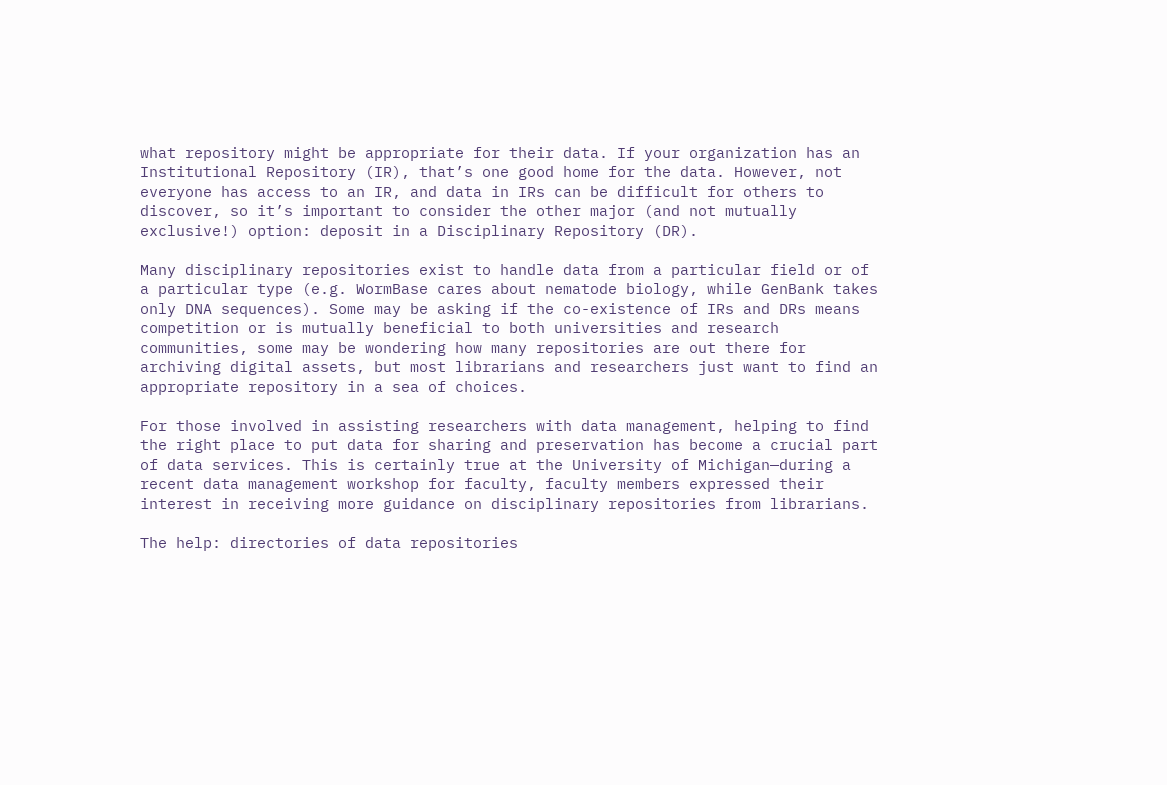what repository might be appropriate for their data. If your organization has an Institutional Repository (IR), that’s one good home for the data. However, not everyone has access to an IR, and data in IRs can be difficult for others to discover, so it’s important to consider the other major (and not mutually exclusive!) option: deposit in a Disciplinary Repository (DR).

Many disciplinary repositories exist to handle data from a particular field or of a particular type (e.g. WormBase cares about nematode biology, while GenBank takes only DNA sequences). Some may be asking if the co-existence of IRs and DRs means competition or is mutually beneficial to both universities and research communities, some may be wondering how many repositories are out there for archiving digital assets, but most librarians and researchers just want to find an appropriate repository in a sea of choices.

For those involved in assisting researchers with data management, helping to find the right place to put data for sharing and preservation has become a crucial part of data services. This is certainly true at the University of Michigan—during a recent data management workshop for faculty, faculty members expressed their interest in receiving more guidance on disciplinary repositories from librarians.

The help: directories of data repositories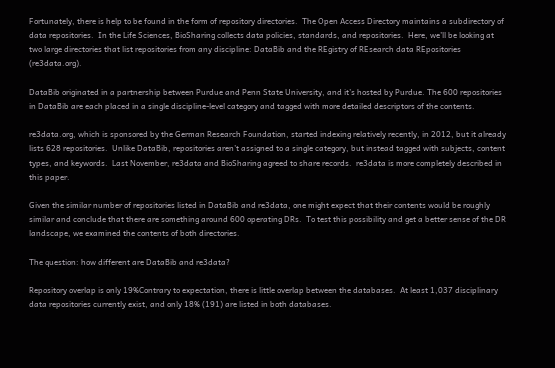Fortunately, there is help to be found in the form of repository directories.  The Open Access Directory maintains a subdirectory of data repositories.  In the Life Sciences, BioSharing collects data policies, standards, and repositories.  Here, we’ll be looking at two large directories that list repositories from any discipline: DataBib and the REgistry of REsearch data REpositories (re3data.org).

DataBib originated in a partnership between Purdue and Penn State University, and it’s hosted by Purdue. The 600 repositories in DataBib are each placed in a single discipline-level category and tagged with more detailed descriptors of the contents.

re3data.org, which is sponsored by the German Research Foundation, started indexing relatively recently, in 2012, but it already lists 628 repositories.  Unlike DataBib, repositories aren’t assigned to a single category, but instead tagged with subjects, content types, and keywords.  Last November, re3data and BioSharing agreed to share records.  re3data is more completely described in this paper.

Given the similar number of repositories listed in DataBib and re3data, one might expect that their contents would be roughly similar and conclude that there are something around 600 operating DRs.  To test this possibility and get a better sense of the DR landscape, we examined the contents of both directories.

The question: how different are DataBib and re3data?

Repository overlap is only 19%Contrary to expectation, there is little overlap between the databases.  At least 1,037 disciplinary data repositories currently exist, and only 18% (191) are listed in both databases.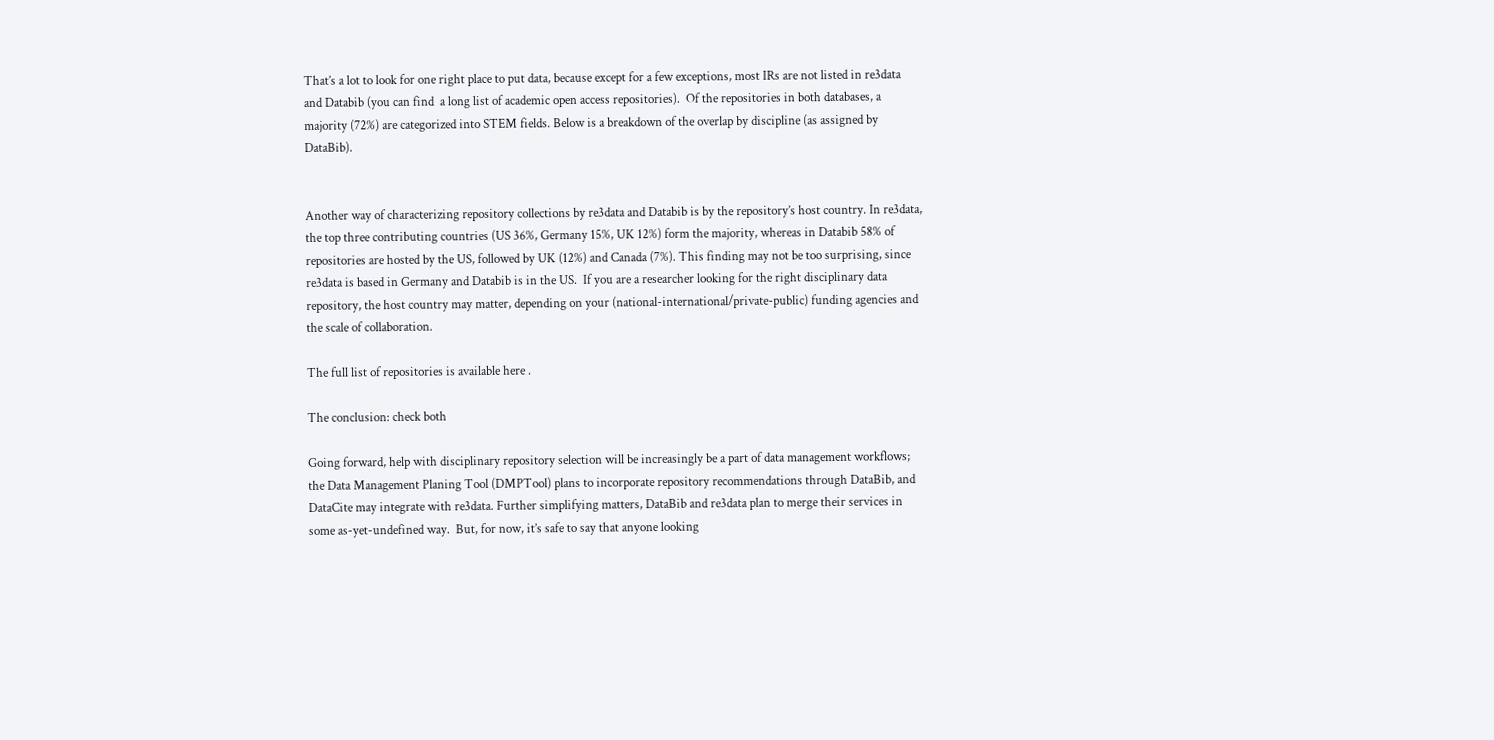That’s a lot to look for one right place to put data, because except for a few exceptions, most IRs are not listed in re3data and Databib (you can find  a long list of academic open access repositories).  Of the repositories in both databases, a majority (72%) are categorized into STEM fields. Below is a breakdown of the overlap by discipline (as assigned by DataBib).


Another way of characterizing repository collections by re3data and Databib is by the repository’s host country. In re3data, the top three contributing countries (US 36%, Germany 15%, UK 12%) form the majority, whereas in Databib 58% of repositories are hosted by the US, followed by UK (12%) and Canada (7%). This finding may not be too surprising, since re3data is based in Germany and Databib is in the US.  If you are a researcher looking for the right disciplinary data repository, the host country may matter, depending on your (national-international/private-public) funding agencies and the scale of collaboration.

The full list of repositories is available here .

The conclusion: check both

Going forward, help with disciplinary repository selection will be increasingly be a part of data management workflows; the Data Management Planing Tool (DMPTool) plans to incorporate repository recommendations through DataBib, and DataCite may integrate with re3data. Further simplifying matters, DataBib and re3data plan to merge their services in some as-yet-undefined way.  But, for now, it’s safe to say that anyone looking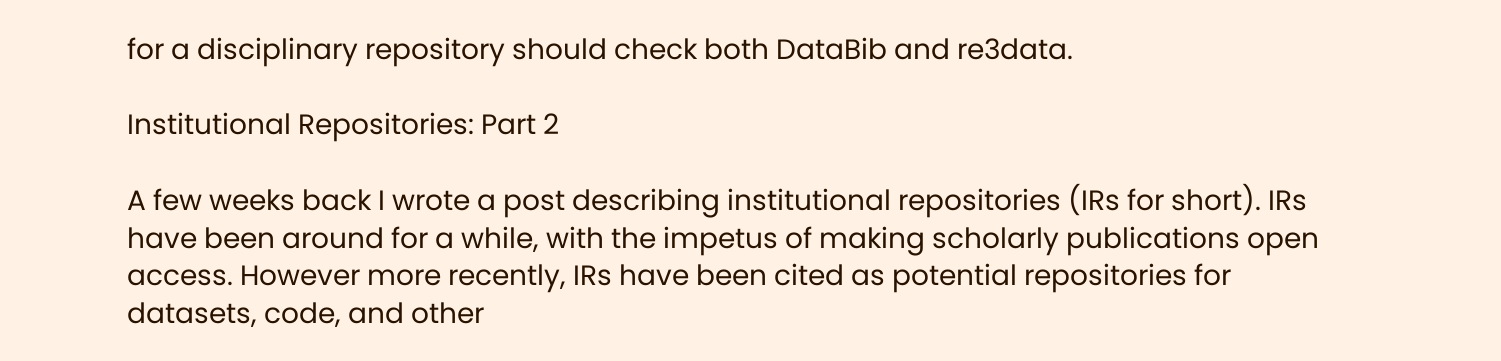for a disciplinary repository should check both DataBib and re3data.

Institutional Repositories: Part 2

A few weeks back I wrote a post describing institutional repositories (IRs for short). IRs have been around for a while, with the impetus of making scholarly publications open access. However more recently, IRs have been cited as potential repositories for datasets, code, and other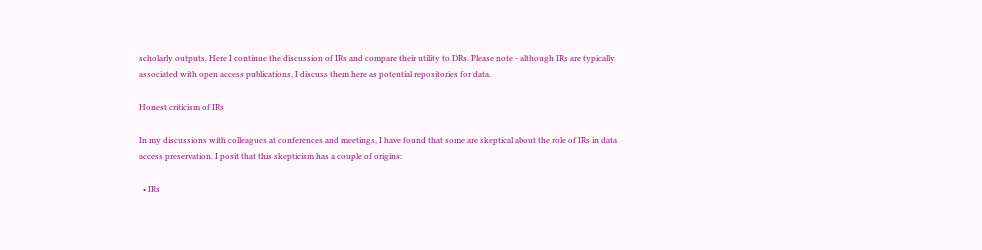scholarly outputs. Here I continue the discussion of IRs and compare their utility to DRs. Please note - although IRs are typically associated with open access publications, I discuss them here as potential repositories for data.

Honest criticism of IRs

In my discussions with colleagues at conferences and meetings, I have found that some are skeptical about the role of IRs in data access preservation. I posit that this skepticism has a couple of origins:

  • IRs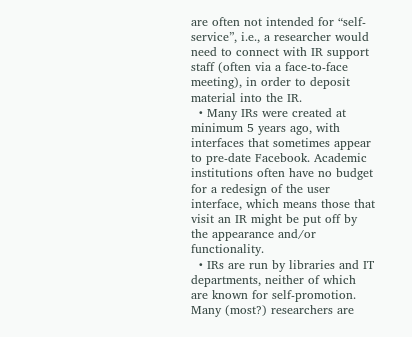are often not intended for “self-service”, i.e., a researcher would need to connect with IR support staff (often via a face-to-face meeting), in order to deposit material into the IR.
  • Many IRs were created at minimum 5 years ago, with interfaces that sometimes appear to pre-date Facebook. Academic institutions often have no budget for a redesign of the user interface, which means those that visit an IR might be put off by the appearance and/or functionality.
  • IRs are run by libraries and IT departments, neither of which are known for self-promotion. Many (most?) researchers are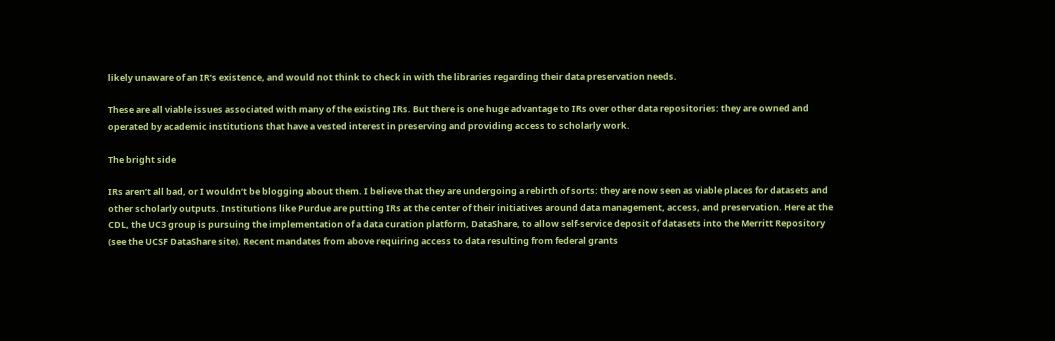likely unaware of an IR’s existence, and would not think to check in with the libraries regarding their data preservation needs.

These are all viable issues associated with many of the existing IRs. But there is one huge advantage to IRs over other data repositories: they are owned and operated by academic institutions that have a vested interest in preserving and providing access to scholarly work.

The bright side

IRs aren’t all bad, or I wouldn’t be blogging about them. I believe that they are undergoing a rebirth of sorts: they are now seen as viable places for datasets and other scholarly outputs. Institutions like Purdue are putting IRs at the center of their initiatives around data management, access, and preservation. Here at the CDL, the UC3 group is pursuing the implementation of a data curation platform, DataShare, to allow self-service deposit of datasets into the Merritt Repository (see the UCSF DataShare site). Recent mandates from above requiring access to data resulting from federal grants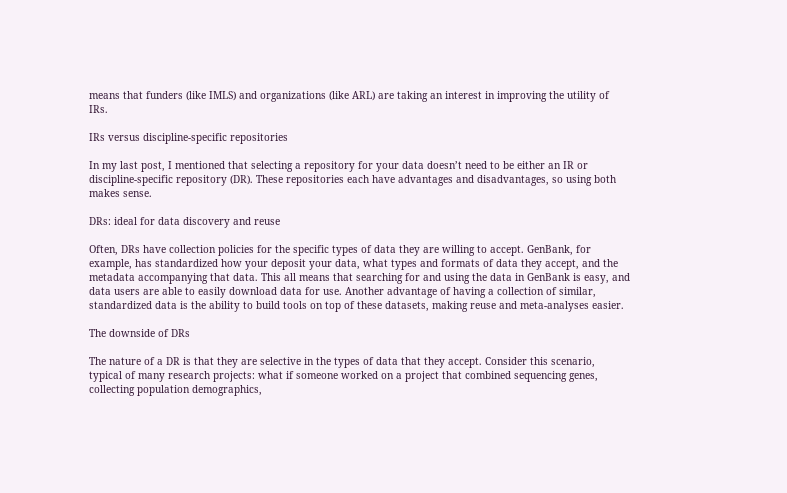means that funders (like IMLS) and organizations (like ARL) are taking an interest in improving the utility of IRs.

IRs versus discipline-specific repositories

In my last post, I mentioned that selecting a repository for your data doesn’t need to be either an IR or discipline-specific repository (DR). These repositories each have advantages and disadvantages, so using both makes sense.

DRs: ideal for data discovery and reuse

Often, DRs have collection policies for the specific types of data they are willing to accept. GenBank, for example, has standardized how your deposit your data, what types and formats of data they accept, and the metadata accompanying that data. This all means that searching for and using the data in GenBank is easy, and data users are able to easily download data for use. Another advantage of having a collection of similar, standardized data is the ability to build tools on top of these datasets, making reuse and meta-analyses easier.

The downside of DRs

The nature of a DR is that they are selective in the types of data that they accept. Consider this scenario, typical of many research projects: what if someone worked on a project that combined sequencing genes, collecting population demographics,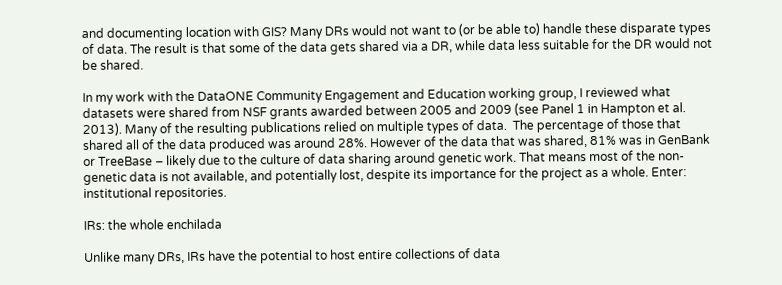and documenting location with GIS? Many DRs would not want to (or be able to) handle these disparate types of data. The result is that some of the data gets shared via a DR, while data less suitable for the DR would not be shared.

In my work with the DataONE Community Engagement and Education working group, I reviewed what datasets were shared from NSF grants awarded between 2005 and 2009 (see Panel 1 in Hampton et al. 2013). Many of the resulting publications relied on multiple types of data.  The percentage of those that shared all of the data produced was around 28%. However of the data that was shared, 81% was in GenBank or TreeBase – likely due to the culture of data sharing around genetic work. That means most of the non-genetic data is not available, and potentially lost, despite its importance for the project as a whole. Enter: institutional repositories.

IRs: the whole enchilada

Unlike many DRs, IRs have the potential to host entire collections of data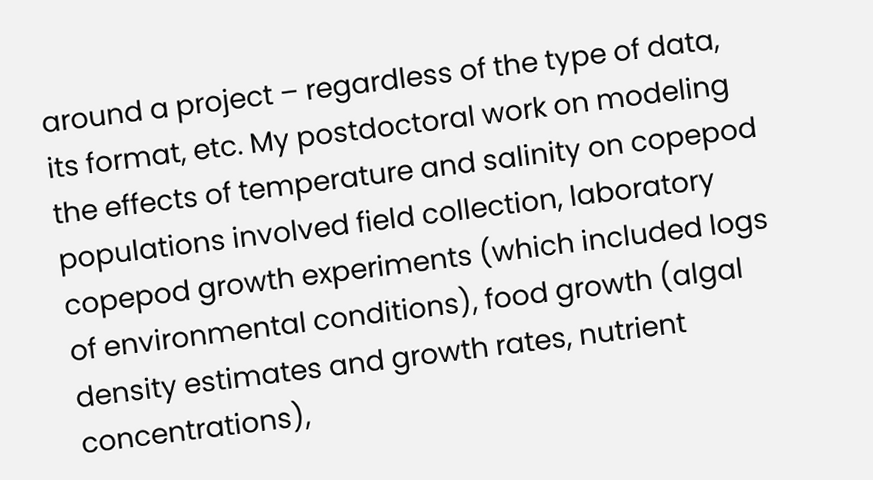around a project – regardless of the type of data, its format, etc. My postdoctoral work on modeling the effects of temperature and salinity on copepod populations involved field collection, laboratory copepod growth experiments (which included logs of environmental conditions), food growth (algal density estimates and growth rates, nutrient concentrations),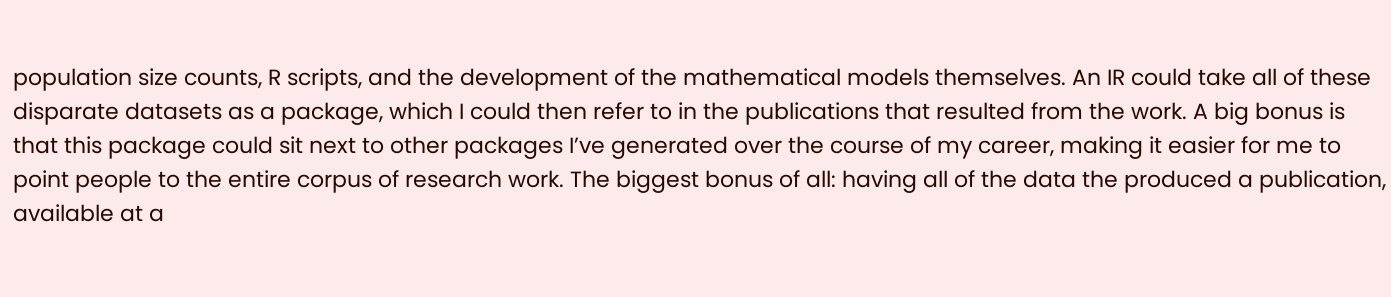population size counts, R scripts, and the development of the mathematical models themselves. An IR could take all of these disparate datasets as a package, which I could then refer to in the publications that resulted from the work. A big bonus is that this package could sit next to other packages I’ve generated over the course of my career, making it easier for me to point people to the entire corpus of research work. The biggest bonus of all: having all of the data the produced a publication, available at a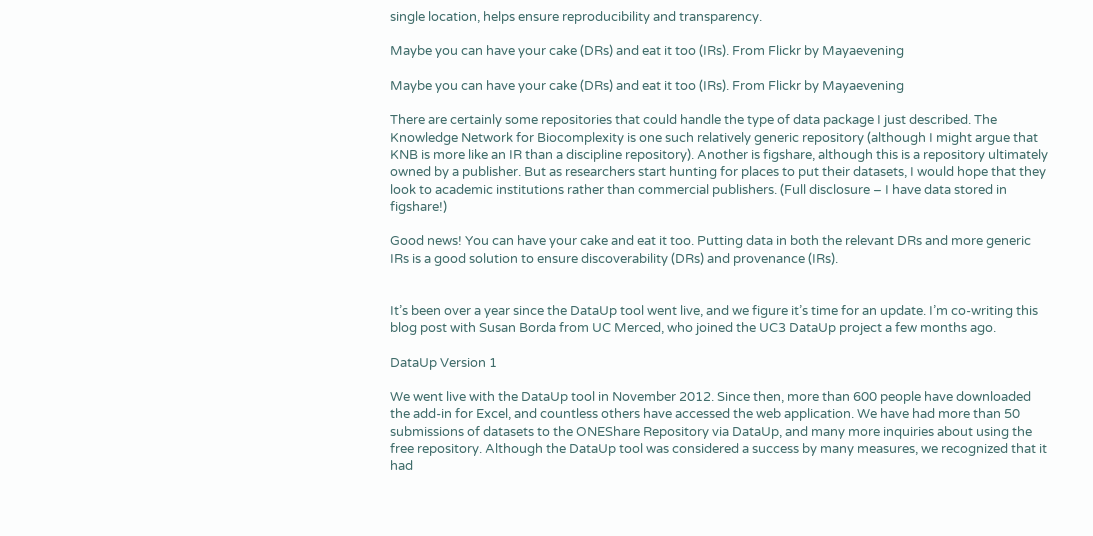single location, helps ensure reproducibility and transparency.

Maybe you can have your cake (DRs) and eat it too (IRs). From Flickr by Mayaevening

Maybe you can have your cake (DRs) and eat it too (IRs). From Flickr by Mayaevening

There are certainly some repositories that could handle the type of data package I just described. The Knowledge Network for Biocomplexity is one such relatively generic repository (although I might argue that KNB is more like an IR than a discipline repository). Another is figshare, although this is a repository ultimately owned by a publisher. But as researchers start hunting for places to put their datasets, I would hope that they look to academic institutions rather than commercial publishers. (Full disclosure – I have data stored in figshare!)

Good news! You can have your cake and eat it too. Putting data in both the relevant DRs and more generic IRs is a good solution to ensure discoverability (DRs) and provenance (IRs).


It’s been over a year since the DataUp tool went live, and we figure it’s time for an update. I’m co-writing this blog post with Susan Borda from UC Merced, who joined the UC3 DataUp project a few months ago.

DataUp Version 1

We went live with the DataUp tool in November 2012. Since then, more than 600 people have downloaded the add-in for Excel, and countless others have accessed the web application. We have had more than 50 submissions of datasets to the ONEShare Repository via DataUp, and many more inquiries about using the free repository. Although the DataUp tool was considered a success by many measures, we recognized that it had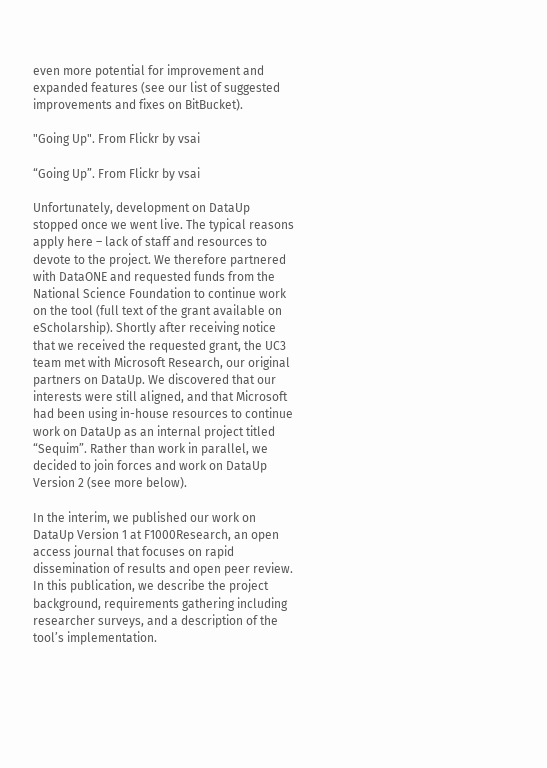even more potential for improvement and expanded features (see our list of suggested improvements and fixes on BitBucket).

"Going Up". From Flickr by vsai

“Going Up”. From Flickr by vsai

Unfortunately, development on DataUp stopped once we went live. The typical reasons apply here – lack of staff and resources to devote to the project. We therefore partnered with DataONE and requested funds from the National Science Foundation to continue work on the tool (full text of the grant available on eScholarship). Shortly after receiving notice that we received the requested grant, the UC3 team met with Microsoft Research, our original partners on DataUp. We discovered that our interests were still aligned, and that Microsoft had been using in-house resources to continue work on DataUp as an internal project titled “Sequim”. Rather than work in parallel, we decided to join forces and work on DataUp Version 2 (see more below).

In the interim, we published our work on DataUp Version 1 at F1000Research, an open access journal that focuses on rapid dissemination of results and open peer review. In this publication, we describe the project background, requirements gathering including researcher surveys, and a description of the tool’s implementation.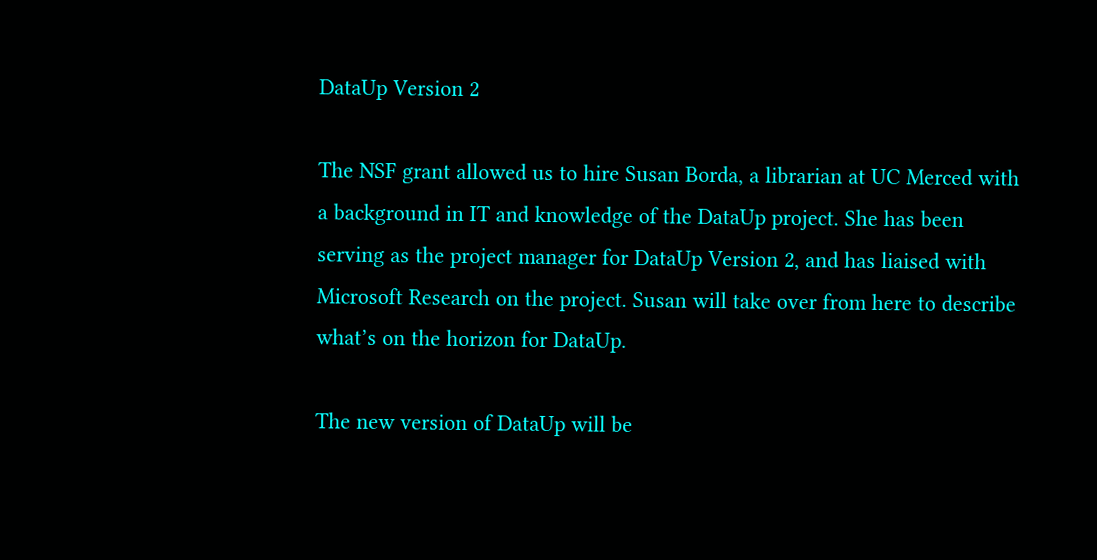DataUp Version 2

The NSF grant allowed us to hire Susan Borda, a librarian at UC Merced with a background in IT and knowledge of the DataUp project. She has been serving as the project manager for DataUp Version 2, and has liaised with Microsoft Research on the project. Susan will take over from here to describe what’s on the horizon for DataUp.

The new version of DataUp will be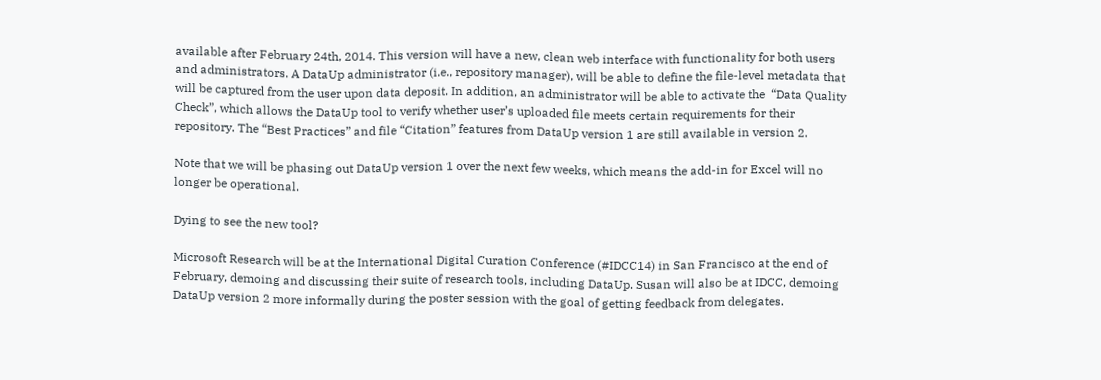available after February 24th, 2014. This version will have a new, clean web interface with functionality for both users and administrators. A DataUp administrator (i.e., repository manager), will be able to define the file-level metadata that will be captured from the user upon data deposit. In addition, an administrator will be able to activate the  “Data Quality Check”, which allows the DataUp tool to verify whether user’s uploaded file meets certain requirements for their repository. The “Best Practices” and file “Citation” features from DataUp version 1 are still available in version 2.

Note that we will be phasing out DataUp version 1 over the next few weeks, which means the add-in for Excel will no longer be operational.

Dying to see the new tool?

Microsoft Research will be at the International Digital Curation Conference (#IDCC14) in San Francisco at the end of February, demoing and discussing their suite of research tools, including DataUp. Susan will also be at IDCC, demoing DataUp version 2 more informally during the poster session with the goal of getting feedback from delegates.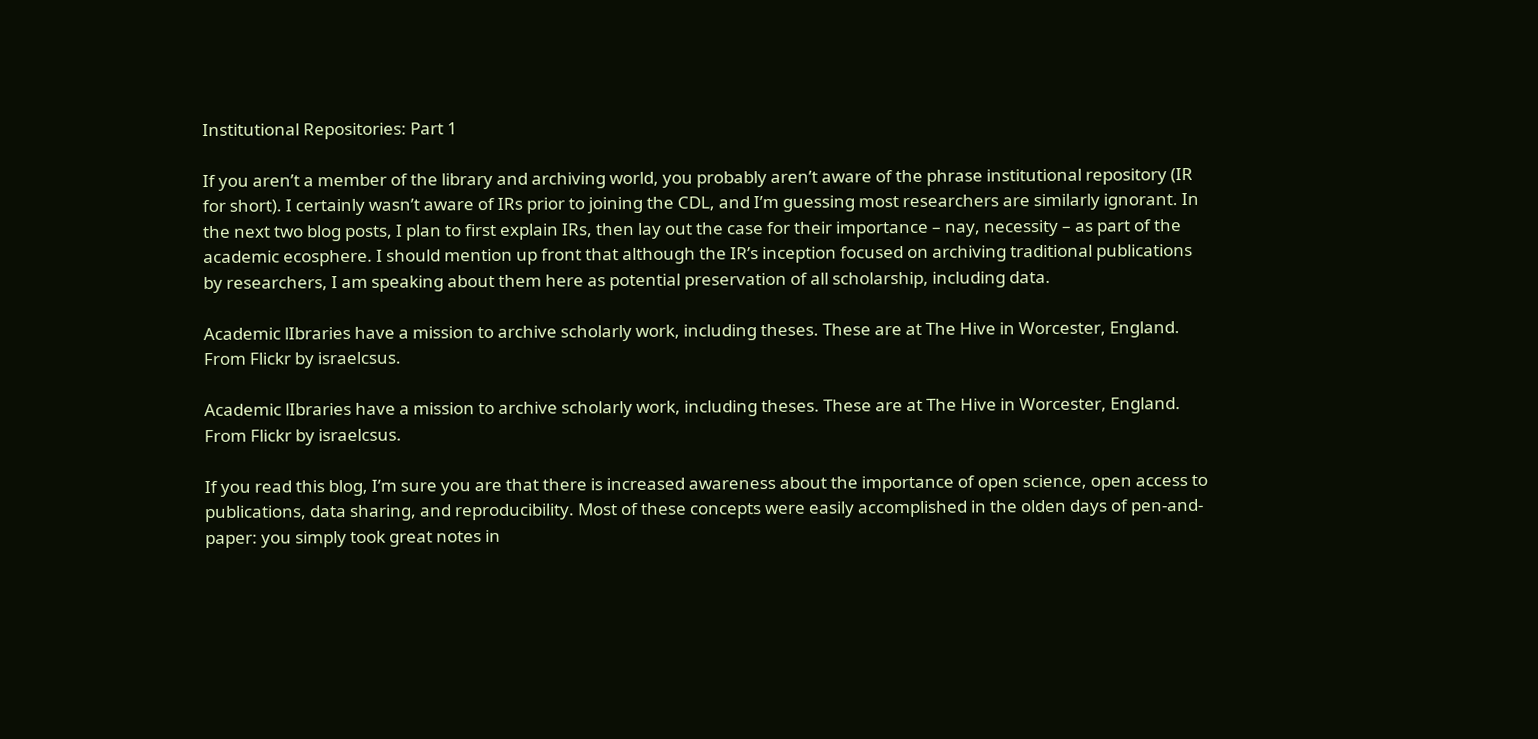Institutional Repositories: Part 1

If you aren’t a member of the library and archiving world, you probably aren’t aware of the phrase institutional repository (IR for short). I certainly wasn’t aware of IRs prior to joining the CDL, and I’m guessing most researchers are similarly ignorant. In the next two blog posts, I plan to first explain IRs, then lay out the case for their importance – nay, necessity – as part of the academic ecosphere. I should mention up front that although the IR’s inception focused on archiving traditional publications by researchers, I am speaking about them here as potential preservation of all scholarship, including data.

Academic lIbraries have a mission to archive scholarly work, including theses. These are at The Hive in Worcester, England. From Flickr by israelcsus.

Academic lIbraries have a mission to archive scholarly work, including theses. These are at The Hive in Worcester, England. From Flickr by israelcsus.

If you read this blog, I’m sure you are that there is increased awareness about the importance of open science, open access to publications, data sharing, and reproducibility. Most of these concepts were easily accomplished in the olden days of pen-and-paper: you simply took great notes in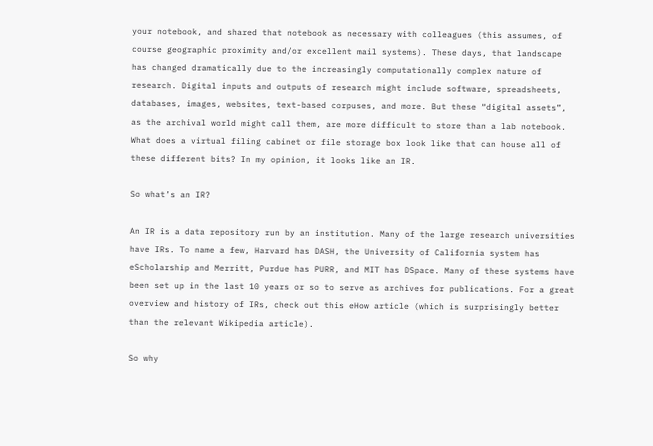your notebook, and shared that notebook as necessary with colleagues (this assumes, of course geographic proximity and/or excellent mail systems). These days, that landscape has changed dramatically due to the increasingly computationally complex nature of research. Digital inputs and outputs of research might include software, spreadsheets, databases, images, websites, text-based corpuses, and more. But these “digital assets”, as the archival world might call them, are more difficult to store than a lab notebook. What does a virtual filing cabinet or file storage box look like that can house all of these different bits? In my opinion, it looks like an IR.

So what’s an IR?

An IR is a data repository run by an institution. Many of the large research universities have IRs. To name a few, Harvard has DASH, the University of California system has eScholarship and Merritt, Purdue has PURR, and MIT has DSpace. Many of these systems have been set up in the last 10 years or so to serve as archives for publications. For a great overview and history of IRs, check out this eHow article (which is surprisingly better than the relevant Wikipedia article).

So why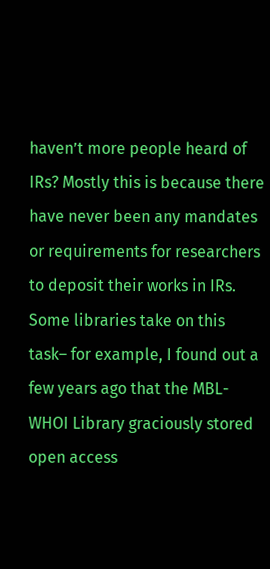haven’t more people heard of IRs? Mostly this is because there have never been any mandates or requirements for researchers to deposit their works in IRs. Some libraries take on this task– for example, I found out a few years ago that the MBL-WHOI Library graciously stored open access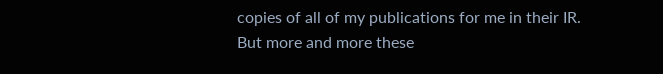copies of all of my publications for me in their IR. But more and more these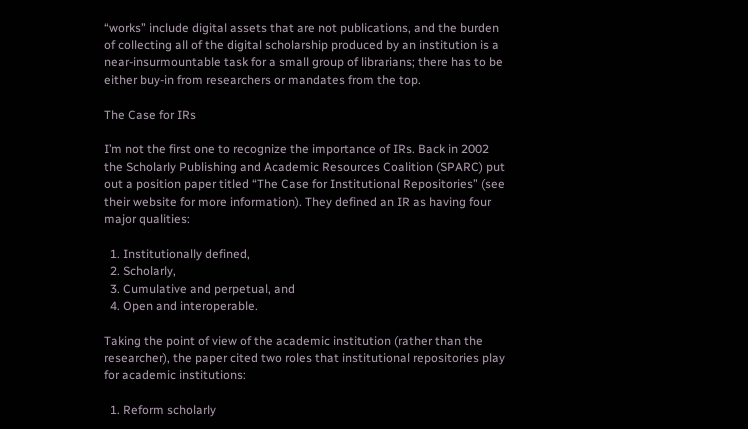“works” include digital assets that are not publications, and the burden of collecting all of the digital scholarship produced by an institution is a near-insurmountable task for a small group of librarians; there has to be either buy-in from researchers or mandates from the top.

The Case for IRs

I’m not the first one to recognize the importance of IRs. Back in 2002 the Scholarly Publishing and Academic Resources Coalition (SPARC) put out a position paper titled “The Case for Institutional Repositories” (see their website for more information). They defined an IR as having four major qualities:

  1. Institutionally defined,
  2. Scholarly,
  3. Cumulative and perpetual, and
  4. Open and interoperable.

Taking the point of view of the academic institution (rather than the researcher), the paper cited two roles that institutional repositories play for academic institutions:

  1. Reform scholarly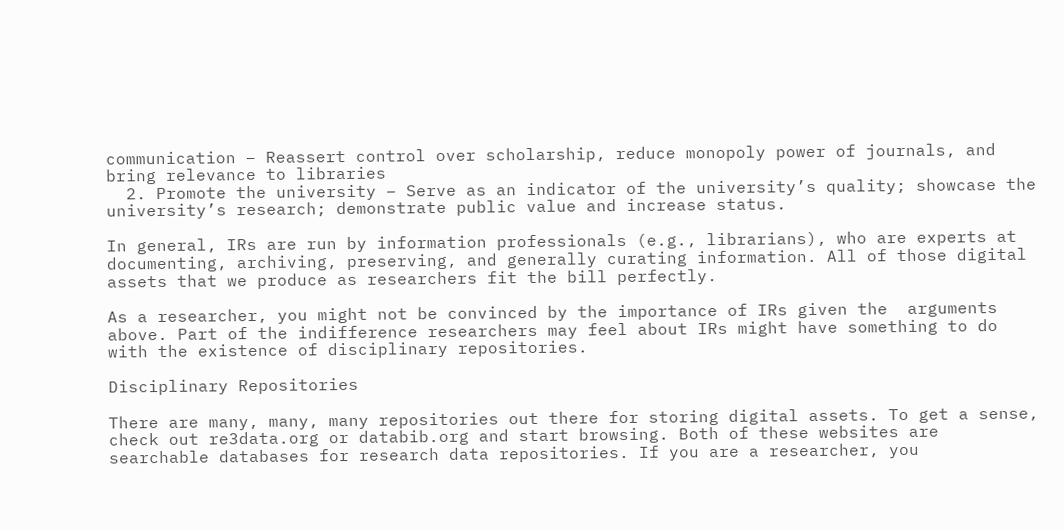communication – Reassert control over scholarship, reduce monopoly power of journals, and bring relevance to libraries
  2. Promote the university – Serve as an indicator of the university’s quality; showcase the university’s research; demonstrate public value and increase status.

In general, IRs are run by information professionals (e.g., librarians), who are experts at documenting, archiving, preserving, and generally curating information. All of those digital assets that we produce as researchers fit the bill perfectly.

As a researcher, you might not be convinced by the importance of IRs given the  arguments above. Part of the indifference researchers may feel about IRs might have something to do with the existence of disciplinary repositories.

Disciplinary Repositories

There are many, many, many repositories out there for storing digital assets. To get a sense, check out re3data.org or databib.org and start browsing. Both of these websites are searchable databases for research data repositories. If you are a researcher, you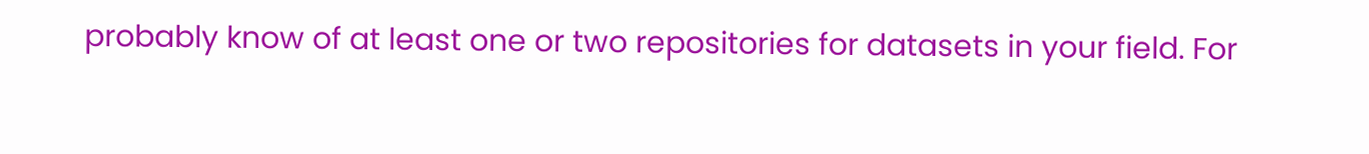probably know of at least one or two repositories for datasets in your field. For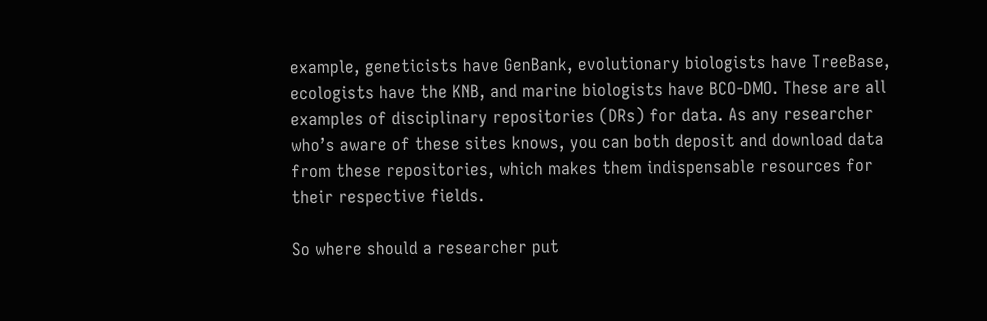example, geneticists have GenBank, evolutionary biologists have TreeBase, ecologists have the KNB, and marine biologists have BCO-DMO. These are all examples of disciplinary repositories (DRs) for data. As any researcher who’s aware of these sites knows, you can both deposit and download data from these repositories, which makes them indispensable resources for their respective fields.

So where should a researcher put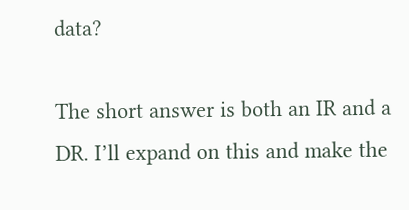data?

The short answer is both an IR and a DR. I’ll expand on this and make the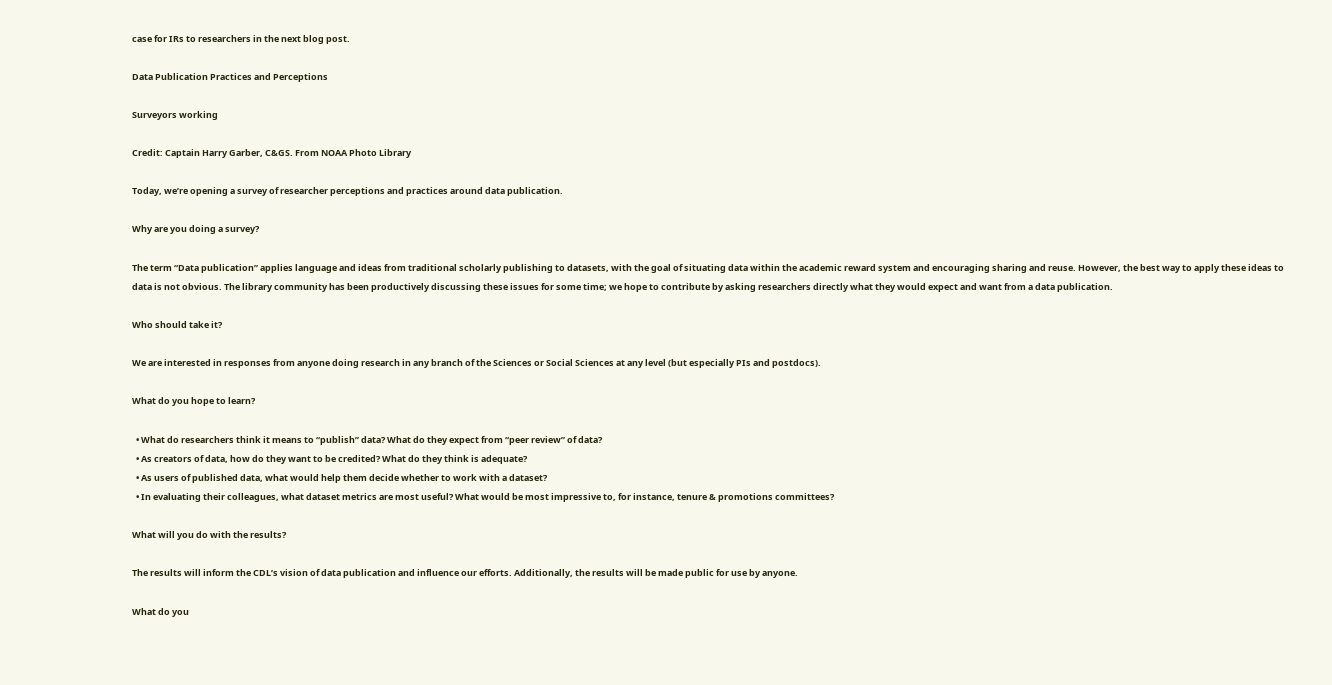case for IRs to researchers in the next blog post.

Data Publication Practices and Perceptions

Surveyors working

Credit: Captain Harry Garber, C&GS. From NOAA Photo Library

Today, we’re opening a survey of researcher perceptions and practices around data publication.

Why are you doing a survey?

The term “Data publication” applies language and ideas from traditional scholarly publishing to datasets, with the goal of situating data within the academic reward system and encouraging sharing and reuse. However, the best way to apply these ideas to data is not obvious. The library community has been productively discussing these issues for some time; we hope to contribute by asking researchers directly what they would expect and want from a data publication.

Who should take it?

We are interested in responses from anyone doing research in any branch of the Sciences or Social Sciences at any level (but especially PIs and postdocs).

What do you hope to learn?

  • What do researchers think it means to “publish” data? What do they expect from “peer review” of data?
  • As creators of data, how do they want to be credited? What do they think is adequate?
  • As users of published data, what would help them decide whether to work with a dataset?
  • In evaluating their colleagues, what dataset metrics are most useful? What would be most impressive to, for instance, tenure & promotions committees?

What will you do with the results?

The results will inform the CDL’s vision of data publication and influence our efforts. Additionally, the results will be made public for use by anyone.

What do you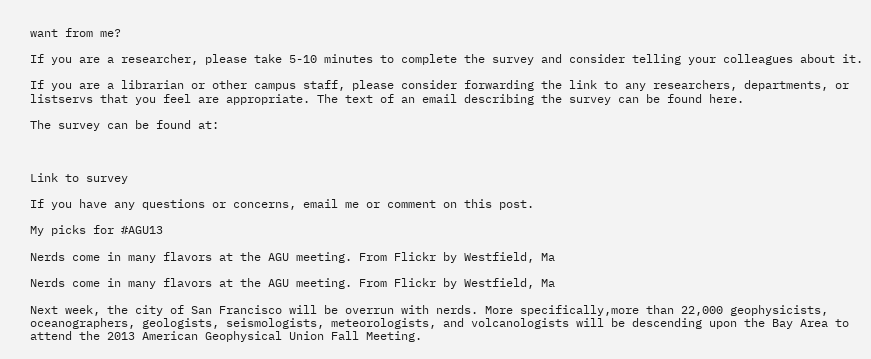want from me?

If you are a researcher, please take 5-10 minutes to complete the survey and consider telling your colleagues about it.

If you are a librarian or other campus staff, please consider forwarding the link to any researchers, departments, or listservs that you feel are appropriate. The text of an email describing the survey can be found here.

The survey can be found at:



Link to survey

If you have any questions or concerns, email me or comment on this post.

My picks for #AGU13

Nerds come in many flavors at the AGU meeting. From Flickr by Westfield, Ma

Nerds come in many flavors at the AGU meeting. From Flickr by Westfield, Ma

Next week, the city of San Francisco will be overrun with nerds. More specifically,more than 22,000 geophysicists, oceanographers, geologists, seismologists, meteorologists, and volcanologists will be descending upon the Bay Area to attend the 2013 American Geophysical Union Fall Meeting.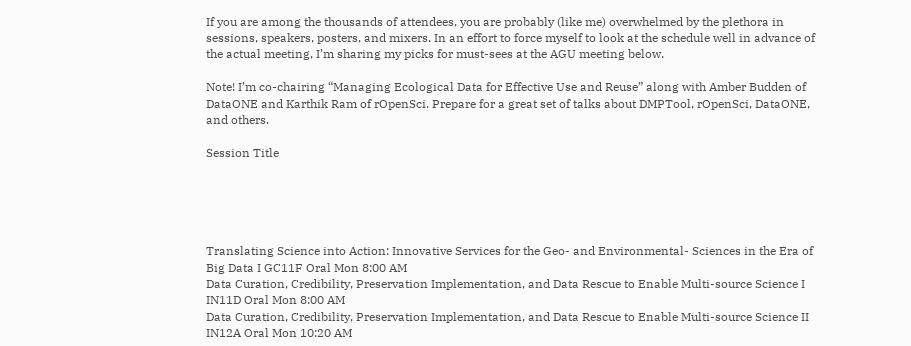If you are among the thousands of attendees, you are probably (like me) overwhelmed by the plethora in sessions, speakers, posters, and mixers. In an effort to force myself to look at the schedule well in advance of the actual meeting, I’m sharing my picks for must-sees at the AGU meeting below.

Note! I’m co-chairing “Managing Ecological Data for Effective Use and Reuse” along with Amber Budden of DataONE and Karthik Ram of rOpenSci. Prepare for a great set of talks about DMPTool, rOpenSci, DataONE, and others.

Session Title





Translating Science into Action: Innovative Services for the Geo- and Environmental- Sciences in the Era of Big Data I GC11F Oral Mon 8:00 AM
Data Curation, Credibility, Preservation Implementation, and Data Rescue to Enable Multi-source Science I IN11D Oral Mon 8:00 AM
Data Curation, Credibility, Preservation Implementation, and Data Rescue to Enable Multi-source Science II IN12A Oral Mon 10:20 AM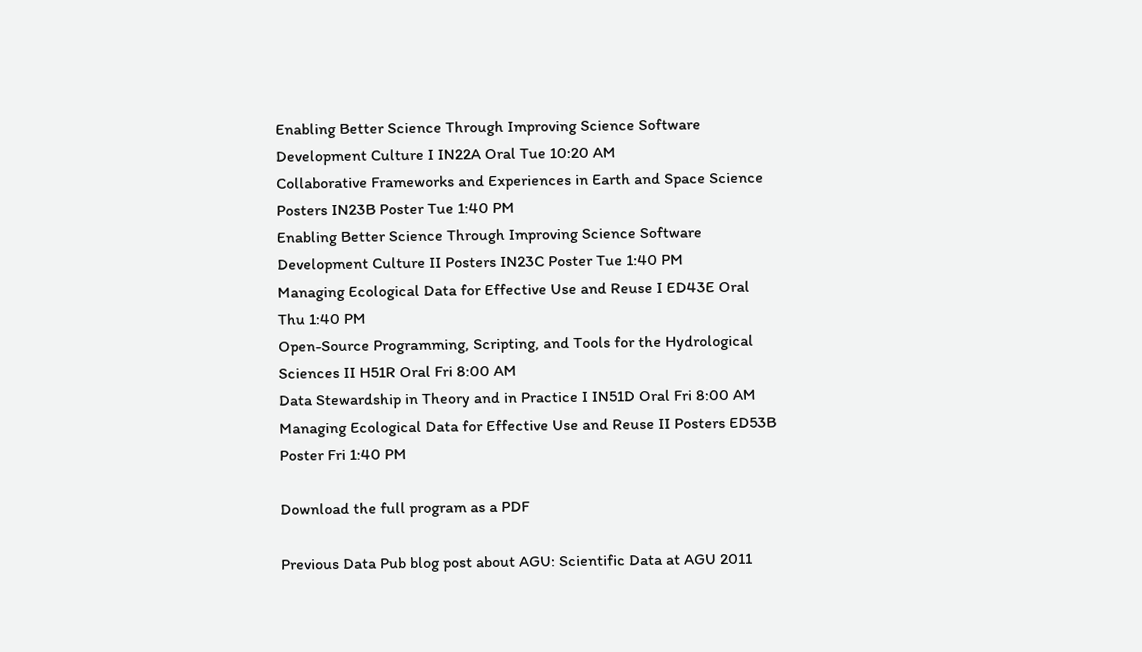Enabling Better Science Through Improving Science Software Development Culture I IN22A Oral Tue 10:20 AM
Collaborative Frameworks and Experiences in Earth and Space Science Posters IN23B Poster Tue 1:40 PM
Enabling Better Science Through Improving Science Software Development Culture II Posters IN23C Poster Tue 1:40 PM
Managing Ecological Data for Effective Use and Reuse I ED43E Oral Thu 1:40 PM
Open-Source Programming, Scripting, and Tools for the Hydrological Sciences II H51R Oral Fri 8:00 AM
Data Stewardship in Theory and in Practice I IN51D Oral Fri 8:00 AM
Managing Ecological Data for Effective Use and Reuse II Posters ED53B Poster Fri 1:40 PM

Download the full program as a PDF

Previous Data Pub blog post about AGU: Scientific Data at AGU 2011